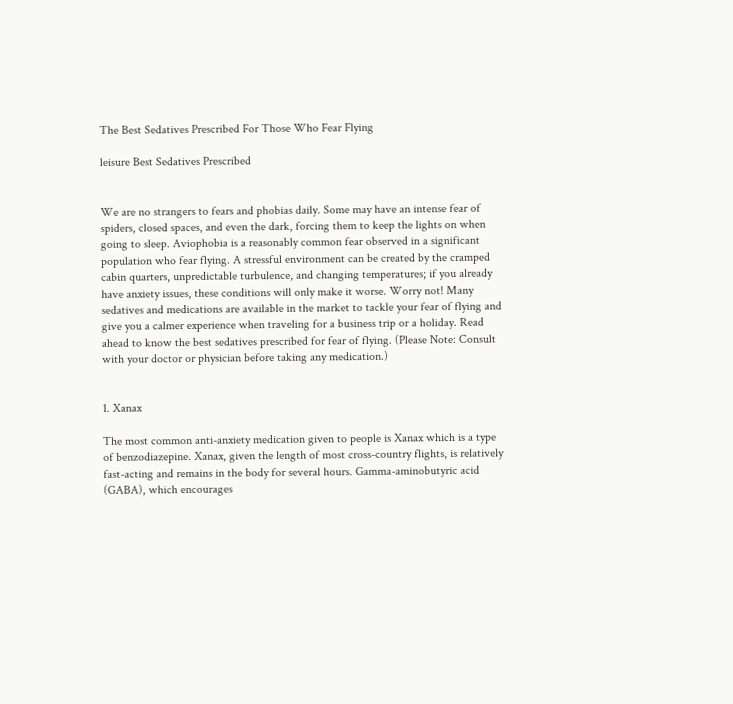The Best Sedatives Prescribed For Those Who Fear Flying

leisure Best Sedatives Prescribed


We are no strangers to fears and phobias daily. Some may have an intense fear of spiders, closed spaces, and even the dark, forcing them to keep the lights on when going to sleep. Aviophobia is a reasonably common fear observed in a significant population who fear flying. A stressful environment can be created by the cramped cabin quarters, unpredictable turbulence, and changing temperatures; if you already have anxiety issues, these conditions will only make it worse. Worry not! Many sedatives and medications are available in the market to tackle your fear of flying and give you a calmer experience when traveling for a business trip or a holiday. Read ahead to know the best sedatives prescribed for fear of flying. (Please Note: Consult with your doctor or physician before taking any medication.)


1. Xanax

The most common anti-anxiety medication given to people is Xanax which is a type of benzodiazepine. Xanax, given the length of most cross-country flights, is relatively fast-acting and remains in the body for several hours. Gamma-aminobutyric acid (GABA), which encourages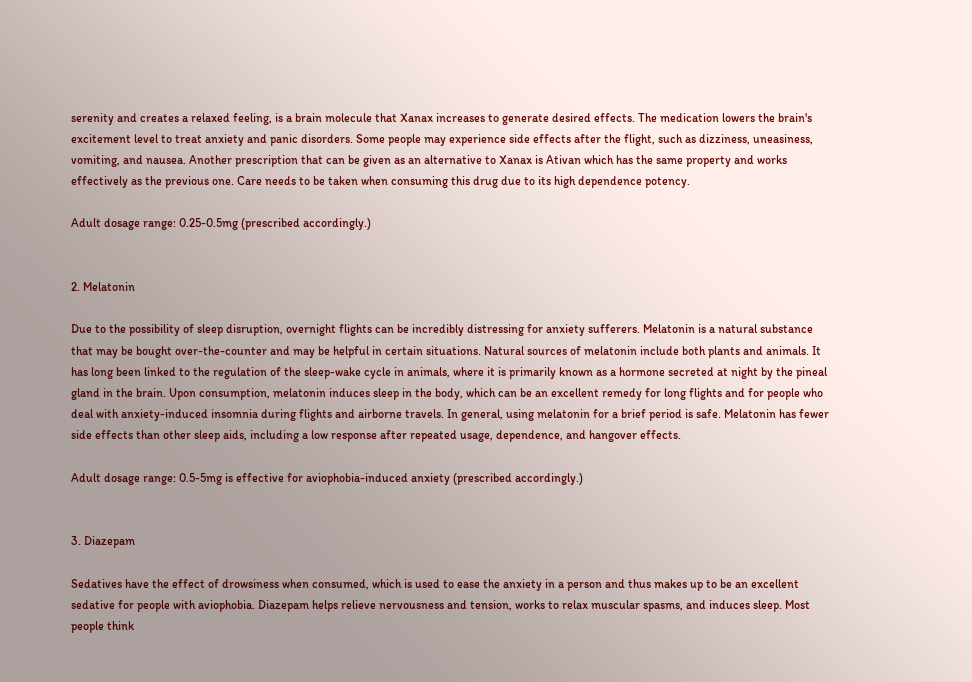serenity and creates a relaxed feeling, is a brain molecule that Xanax increases to generate desired effects. The medication lowers the brain's excitement level to treat anxiety and panic disorders. Some people may experience side effects after the flight, such as dizziness, uneasiness, vomiting, and nausea. Another prescription that can be given as an alternative to Xanax is Ativan which has the same property and works effectively as the previous one. Care needs to be taken when consuming this drug due to its high dependence potency.

Adult dosage range: 0.25-0.5mg (prescribed accordingly.)


2. Melatonin

Due to the possibility of sleep disruption, overnight flights can be incredibly distressing for anxiety sufferers. Melatonin is a natural substance that may be bought over-the-counter and may be helpful in certain situations. Natural sources of melatonin include both plants and animals. It has long been linked to the regulation of the sleep-wake cycle in animals, where it is primarily known as a hormone secreted at night by the pineal gland in the brain. Upon consumption, melatonin induces sleep in the body, which can be an excellent remedy for long flights and for people who deal with anxiety-induced insomnia during flights and airborne travels. In general, using melatonin for a brief period is safe. Melatonin has fewer side effects than other sleep aids, including a low response after repeated usage, dependence, and hangover effects.

Adult dosage range: 0.5-5mg is effective for aviophobia-induced anxiety (prescribed accordingly.)


3. Diazepam

Sedatives have the effect of drowsiness when consumed, which is used to ease the anxiety in a person and thus makes up to be an excellent sedative for people with aviophobia. Diazepam helps relieve nervousness and tension, works to relax muscular spasms, and induces sleep. Most people think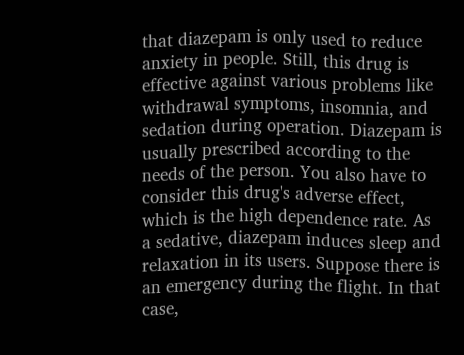that diazepam is only used to reduce anxiety in people. Still, this drug is effective against various problems like withdrawal symptoms, insomnia, and sedation during operation. Diazepam is usually prescribed according to the needs of the person. You also have to consider this drug's adverse effect, which is the high dependence rate. As a sedative, diazepam induces sleep and relaxation in its users. Suppose there is an emergency during the flight. In that case,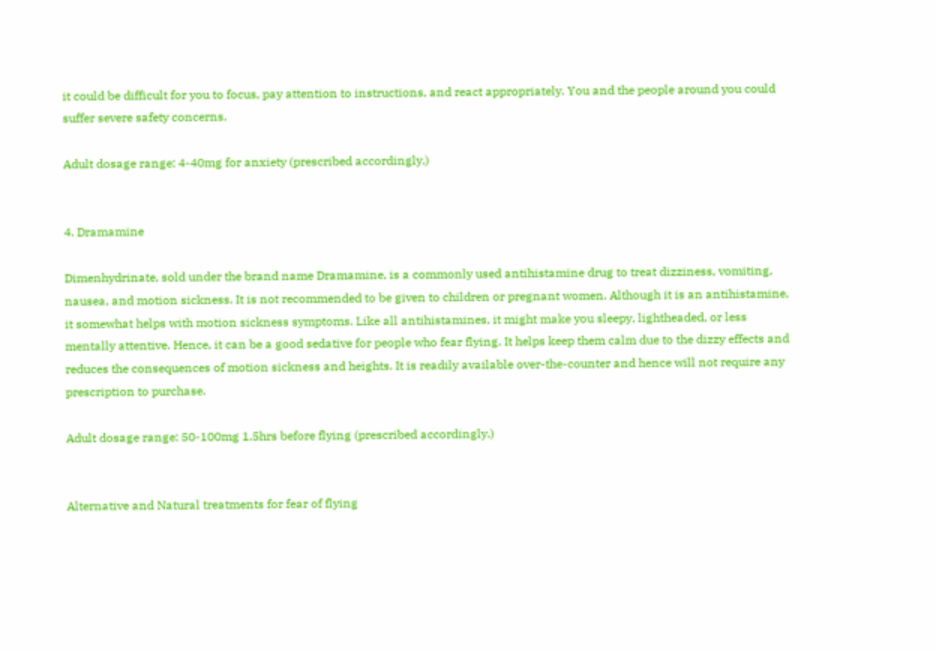it could be difficult for you to focus, pay attention to instructions, and react appropriately. You and the people around you could suffer severe safety concerns.

Adult dosage range: 4-40mg for anxiety (prescribed accordingly.)


4. Dramamine

Dimenhydrinate, sold under the brand name Dramamine, is a commonly used antihistamine drug to treat dizziness, vomiting, nausea, and motion sickness. It is not recommended to be given to children or pregnant women. Although it is an antihistamine, it somewhat helps with motion sickness symptoms. Like all antihistamines, it might make you sleepy, lightheaded, or less mentally attentive. Hence, it can be a good sedative for people who fear flying. It helps keep them calm due to the dizzy effects and reduces the consequences of motion sickness and heights. It is readily available over-the-counter and hence will not require any prescription to purchase.

Adult dosage range: 50-100mg 1.5hrs before flying (prescribed accordingly.)


Alternative and Natural treatments for fear of flying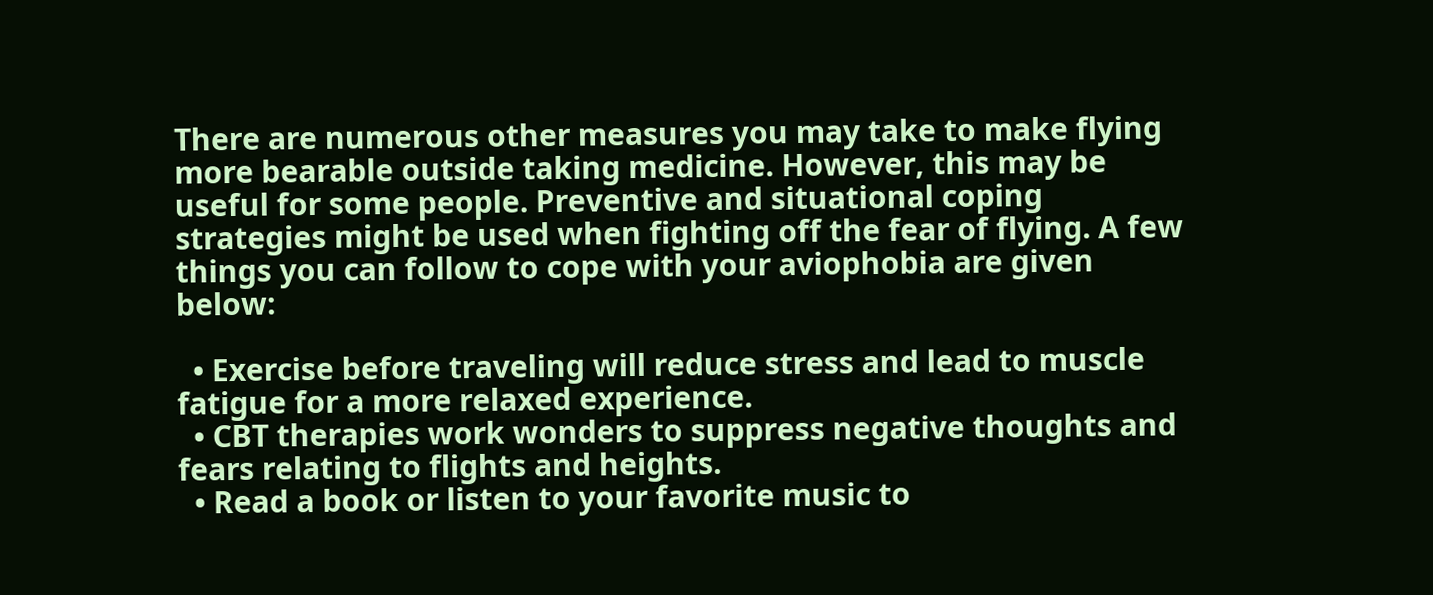There are numerous other measures you may take to make flying more bearable outside taking medicine. However, this may be useful for some people. Preventive and situational coping strategies might be used when fighting off the fear of flying. A few things you can follow to cope with your aviophobia are given below:

  • Exercise before traveling will reduce stress and lead to muscle fatigue for a more relaxed experience.
  • CBT therapies work wonders to suppress negative thoughts and fears relating to flights and heights.
  • Read a book or listen to your favorite music to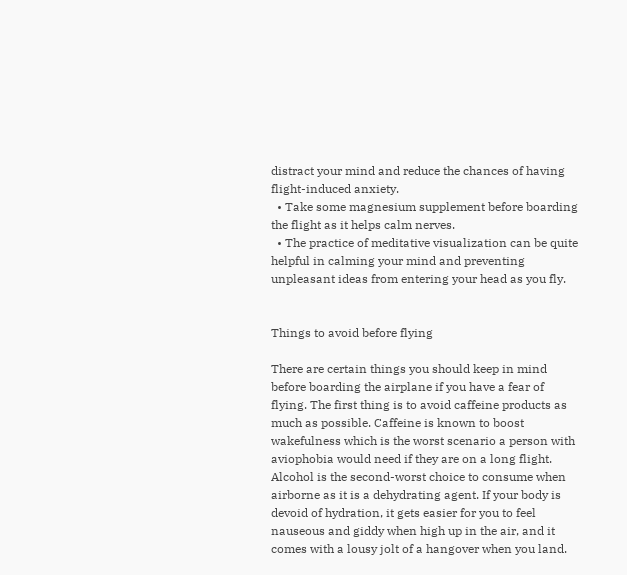distract your mind and reduce the chances of having flight-induced anxiety.
  • Take some magnesium supplement before boarding the flight as it helps calm nerves.
  • The practice of meditative visualization can be quite helpful in calming your mind and preventing unpleasant ideas from entering your head as you fly.


Things to avoid before flying

There are certain things you should keep in mind before boarding the airplane if you have a fear of flying. The first thing is to avoid caffeine products as much as possible. Caffeine is known to boost wakefulness which is the worst scenario a person with aviophobia would need if they are on a long flight. Alcohol is the second-worst choice to consume when airborne as it is a dehydrating agent. If your body is devoid of hydration, it gets easier for you to feel nauseous and giddy when high up in the air, and it comes with a lousy jolt of a hangover when you land.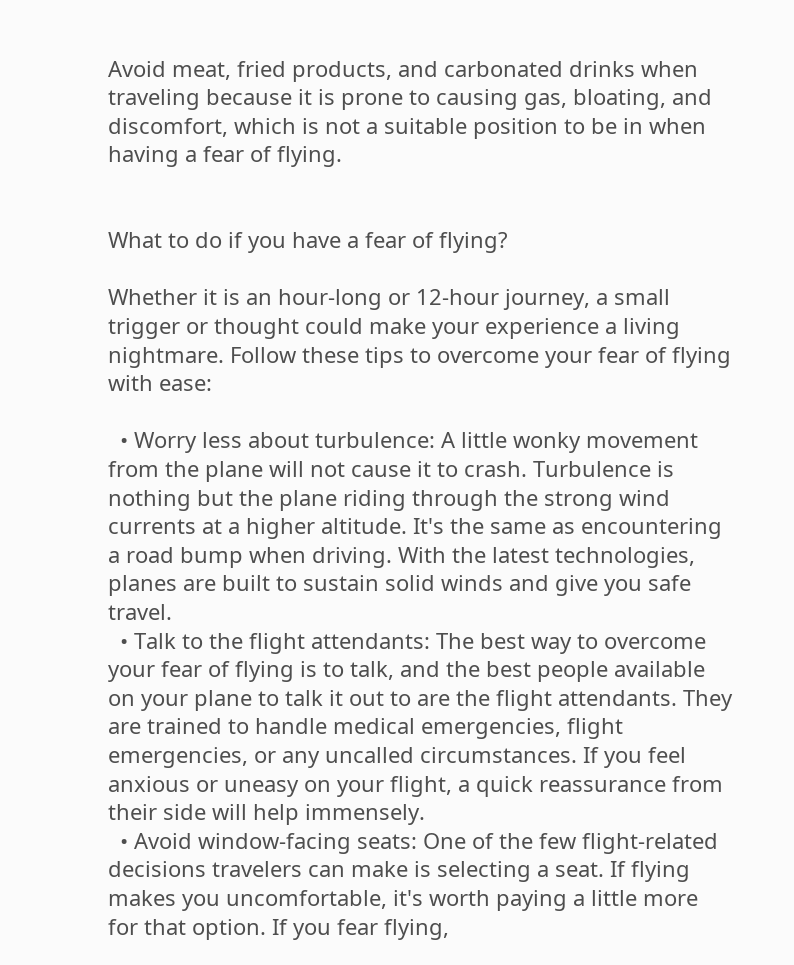Avoid meat, fried products, and carbonated drinks when traveling because it is prone to causing gas, bloating, and discomfort, which is not a suitable position to be in when having a fear of flying.


What to do if you have a fear of flying?

Whether it is an hour-long or 12-hour journey, a small trigger or thought could make your experience a living nightmare. Follow these tips to overcome your fear of flying with ease:

  • Worry less about turbulence: A little wonky movement from the plane will not cause it to crash. Turbulence is nothing but the plane riding through the strong wind currents at a higher altitude. It's the same as encountering a road bump when driving. With the latest technologies, planes are built to sustain solid winds and give you safe travel.
  • Talk to the flight attendants: The best way to overcome your fear of flying is to talk, and the best people available on your plane to talk it out to are the flight attendants. They are trained to handle medical emergencies, flight emergencies, or any uncalled circumstances. If you feel anxious or uneasy on your flight, a quick reassurance from their side will help immensely.
  • Avoid window-facing seats: One of the few flight-related decisions travelers can make is selecting a seat. If flying makes you uncomfortable, it's worth paying a little more for that option. If you fear flying,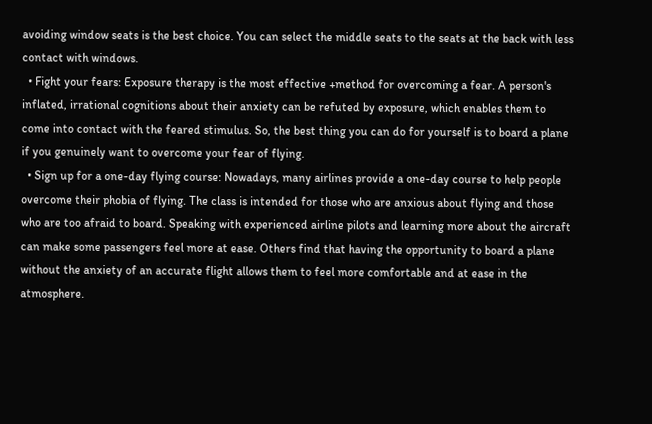avoiding window seats is the best choice. You can select the middle seats to the seats at the back with less contact with windows.
  • Fight your fears: Exposure therapy is the most effective +method for overcoming a fear. A person's inflated, irrational cognitions about their anxiety can be refuted by exposure, which enables them to come into contact with the feared stimulus. So, the best thing you can do for yourself is to board a plane if you genuinely want to overcome your fear of flying.
  • Sign up for a one-day flying course: Nowadays, many airlines provide a one-day course to help people overcome their phobia of flying. The class is intended for those who are anxious about flying and those who are too afraid to board. Speaking with experienced airline pilots and learning more about the aircraft can make some passengers feel more at ease. Others find that having the opportunity to board a plane without the anxiety of an accurate flight allows them to feel more comfortable and at ease in the atmosphere.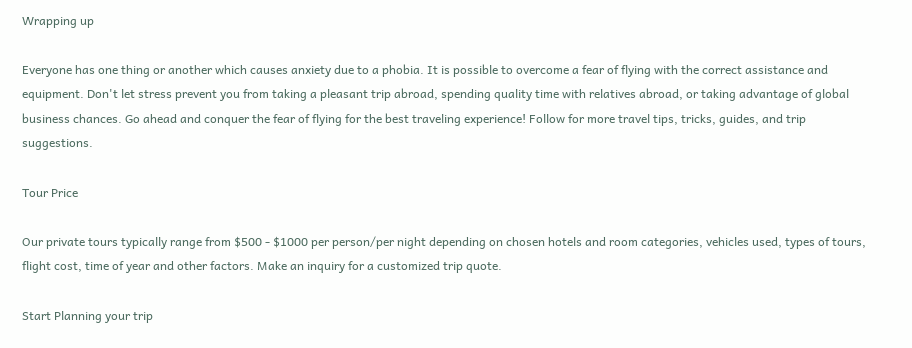Wrapping up

Everyone has one thing or another which causes anxiety due to a phobia. It is possible to overcome a fear of flying with the correct assistance and equipment. Don't let stress prevent you from taking a pleasant trip abroad, spending quality time with relatives abroad, or taking advantage of global business chances. Go ahead and conquer the fear of flying for the best traveling experience! Follow for more travel tips, tricks, guides, and trip suggestions.

Tour Price

Our private tours typically range from $500 - $1000 per person/per night depending on chosen hotels and room categories, vehicles used, types of tours, flight cost, time of year and other factors. Make an inquiry for a customized trip quote.

Start Planning your trip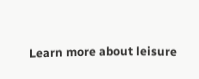Learn more about leisure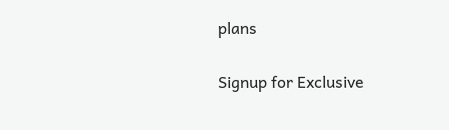plans

Signup for Exclusive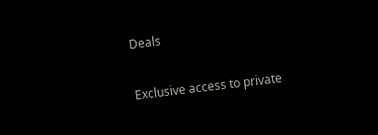Deals

Exclusive access to private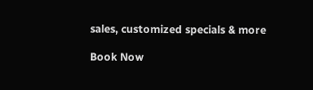sales, customized specials & more

Book Now